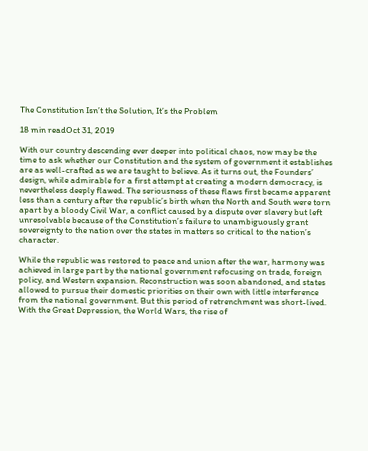The Constitution Isn’t the Solution, It’s the Problem

18 min readOct 31, 2019

With our country descending ever deeper into political chaos, now may be the time to ask whether our Constitution and the system of government it establishes are as well-crafted as we are taught to believe. As it turns out, the Founders’ design, while admirable for a first attempt at creating a modern democracy, is nevertheless deeply flawed. The seriousness of these flaws first became apparent less than a century after the republic’s birth when the North and South were torn apart by a bloody Civil War, a conflict caused by a dispute over slavery but left unresolvable because of the Constitution’s failure to unambiguously grant sovereignty to the nation over the states in matters so critical to the nation’s character.

While the republic was restored to peace and union after the war, harmony was achieved in large part by the national government refocusing on trade, foreign policy, and Western expansion. Reconstruction was soon abandoned, and states allowed to pursue their domestic priorities on their own with little interference from the national government. But this period of retrenchment was short-lived. With the Great Depression, the World Wars, the rise of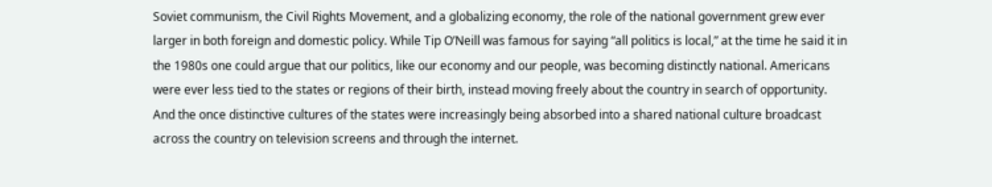Soviet communism, the Civil Rights Movement, and a globalizing economy, the role of the national government grew ever larger in both foreign and domestic policy. While Tip O’Neill was famous for saying “all politics is local,” at the time he said it in the 1980s one could argue that our politics, like our economy and our people, was becoming distinctly national. Americans were ever less tied to the states or regions of their birth, instead moving freely about the country in search of opportunity. And the once distinctive cultures of the states were increasingly being absorbed into a shared national culture broadcast across the country on television screens and through the internet.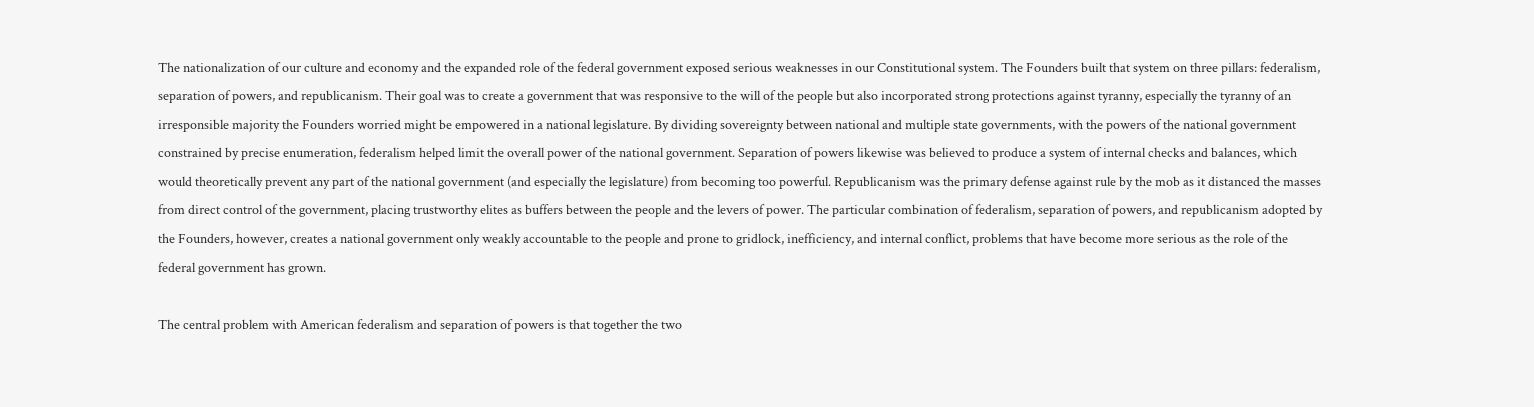The nationalization of our culture and economy and the expanded role of the federal government exposed serious weaknesses in our Constitutional system. The Founders built that system on three pillars: federalism, separation of powers, and republicanism. Their goal was to create a government that was responsive to the will of the people but also incorporated strong protections against tyranny, especially the tyranny of an irresponsible majority the Founders worried might be empowered in a national legislature. By dividing sovereignty between national and multiple state governments, with the powers of the national government constrained by precise enumeration, federalism helped limit the overall power of the national government. Separation of powers likewise was believed to produce a system of internal checks and balances, which would theoretically prevent any part of the national government (and especially the legislature) from becoming too powerful. Republicanism was the primary defense against rule by the mob as it distanced the masses from direct control of the government, placing trustworthy elites as buffers between the people and the levers of power. The particular combination of federalism, separation of powers, and republicanism adopted by the Founders, however, creates a national government only weakly accountable to the people and prone to gridlock, inefficiency, and internal conflict, problems that have become more serious as the role of the federal government has grown.

The central problem with American federalism and separation of powers is that together the two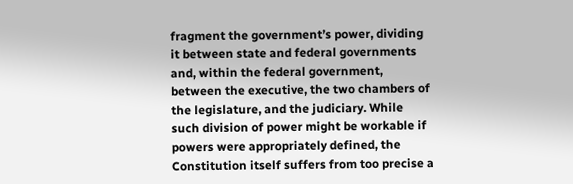fragment the government’s power, dividing it between state and federal governments and, within the federal government, between the executive, the two chambers of the legislature, and the judiciary. While such division of power might be workable if powers were appropriately defined, the Constitution itself suffers from too precise a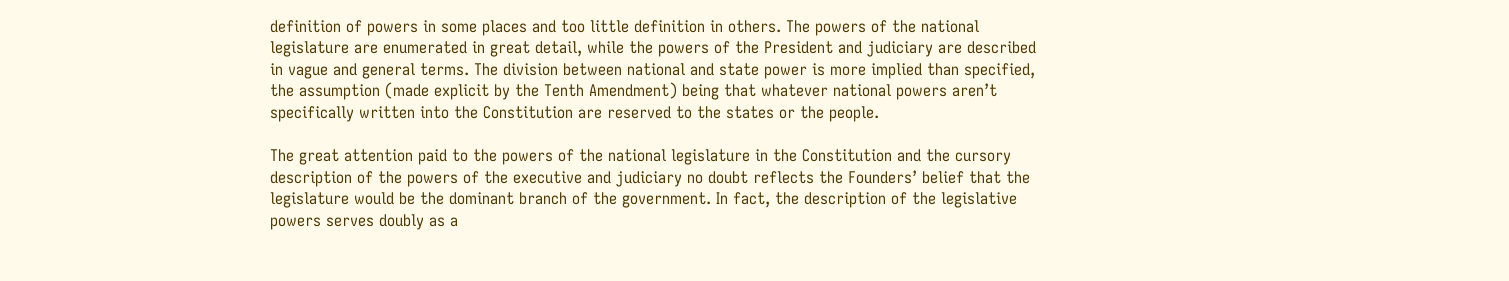definition of powers in some places and too little definition in others. The powers of the national legislature are enumerated in great detail, while the powers of the President and judiciary are described in vague and general terms. The division between national and state power is more implied than specified, the assumption (made explicit by the Tenth Amendment) being that whatever national powers aren’t specifically written into the Constitution are reserved to the states or the people.

The great attention paid to the powers of the national legislature in the Constitution and the cursory description of the powers of the executive and judiciary no doubt reflects the Founders’ belief that the legislature would be the dominant branch of the government. In fact, the description of the legislative powers serves doubly as a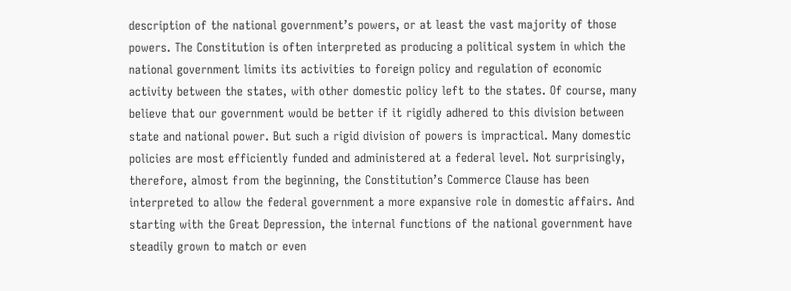description of the national government’s powers, or at least the vast majority of those powers. The Constitution is often interpreted as producing a political system in which the national government limits its activities to foreign policy and regulation of economic activity between the states, with other domestic policy left to the states. Of course, many believe that our government would be better if it rigidly adhered to this division between state and national power. But such a rigid division of powers is impractical. Many domestic policies are most efficiently funded and administered at a federal level. Not surprisingly, therefore, almost from the beginning, the Constitution’s Commerce Clause has been interpreted to allow the federal government a more expansive role in domestic affairs. And starting with the Great Depression, the internal functions of the national government have steadily grown to match or even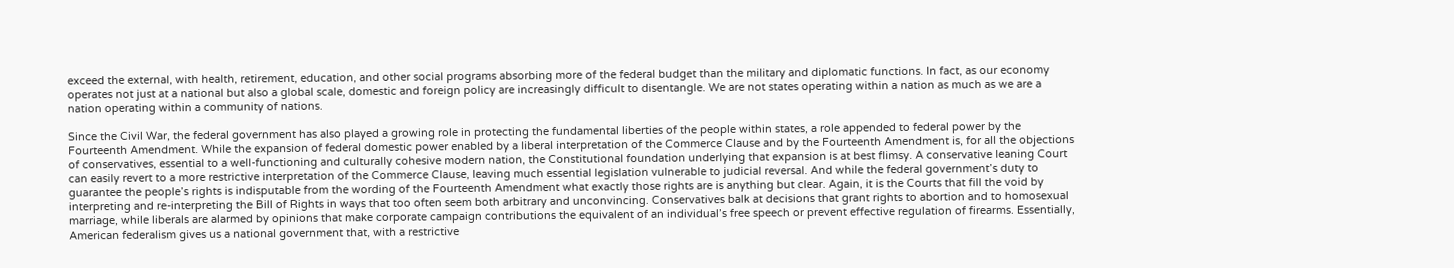exceed the external, with health, retirement, education, and other social programs absorbing more of the federal budget than the military and diplomatic functions. In fact, as our economy operates not just at a national but also a global scale, domestic and foreign policy are increasingly difficult to disentangle. We are not states operating within a nation as much as we are a nation operating within a community of nations.

Since the Civil War, the federal government has also played a growing role in protecting the fundamental liberties of the people within states, a role appended to federal power by the Fourteenth Amendment. While the expansion of federal domestic power enabled by a liberal interpretation of the Commerce Clause and by the Fourteenth Amendment is, for all the objections of conservatives, essential to a well-functioning and culturally cohesive modern nation, the Constitutional foundation underlying that expansion is at best flimsy. A conservative leaning Court can easily revert to a more restrictive interpretation of the Commerce Clause, leaving much essential legislation vulnerable to judicial reversal. And while the federal government’s duty to guarantee the people’s rights is indisputable from the wording of the Fourteenth Amendment what exactly those rights are is anything but clear. Again, it is the Courts that fill the void by interpreting and re-interpreting the Bill of Rights in ways that too often seem both arbitrary and unconvincing. Conservatives balk at decisions that grant rights to abortion and to homosexual marriage, while liberals are alarmed by opinions that make corporate campaign contributions the equivalent of an individual’s free speech or prevent effective regulation of firearms. Essentially, American federalism gives us a national government that, with a restrictive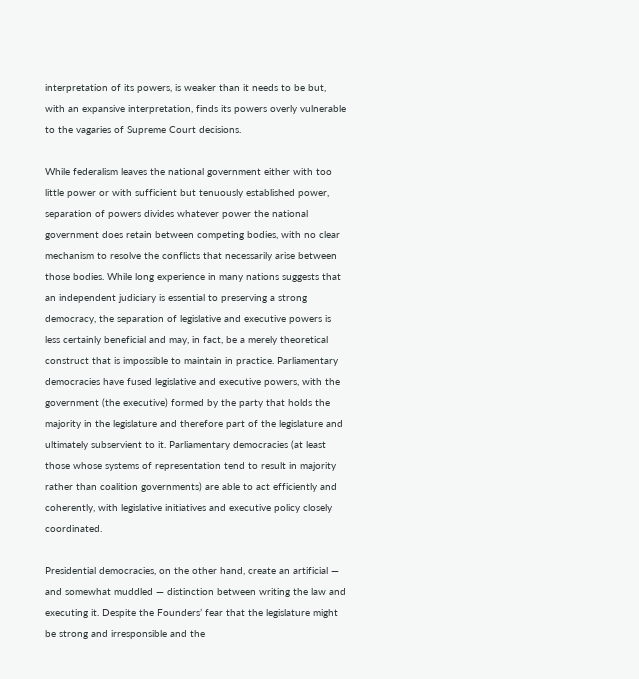interpretation of its powers, is weaker than it needs to be but, with an expansive interpretation, finds its powers overly vulnerable to the vagaries of Supreme Court decisions.

While federalism leaves the national government either with too little power or with sufficient but tenuously established power, separation of powers divides whatever power the national government does retain between competing bodies, with no clear mechanism to resolve the conflicts that necessarily arise between those bodies. While long experience in many nations suggests that an independent judiciary is essential to preserving a strong democracy, the separation of legislative and executive powers is less certainly beneficial and may, in fact, be a merely theoretical construct that is impossible to maintain in practice. Parliamentary democracies have fused legislative and executive powers, with the government (the executive) formed by the party that holds the majority in the legislature and therefore part of the legislature and ultimately subservient to it. Parliamentary democracies (at least those whose systems of representation tend to result in majority rather than coalition governments) are able to act efficiently and coherently, with legislative initiatives and executive policy closely coordinated.

Presidential democracies, on the other hand, create an artificial — and somewhat muddled — distinction between writing the law and executing it. Despite the Founders’ fear that the legislature might be strong and irresponsible and the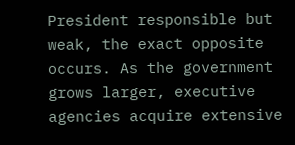President responsible but weak, the exact opposite occurs. As the government grows larger, executive agencies acquire extensive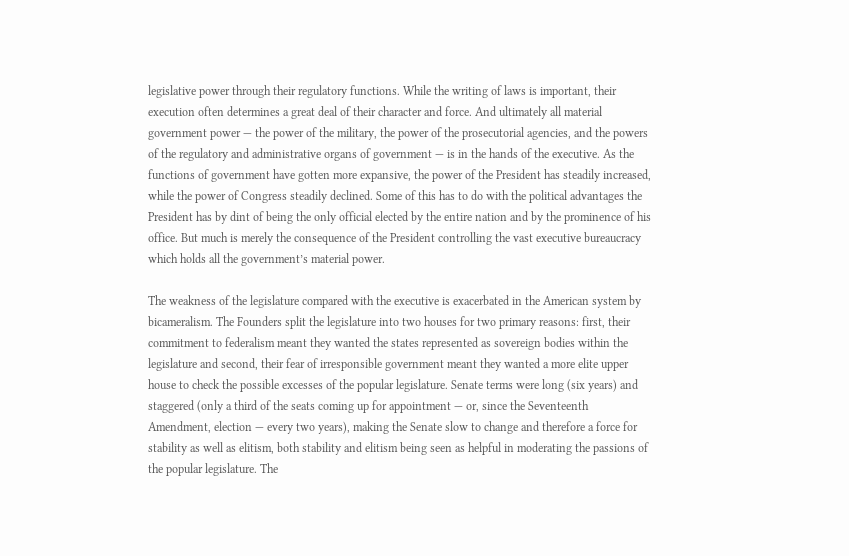legislative power through their regulatory functions. While the writing of laws is important, their execution often determines a great deal of their character and force. And ultimately all material government power — the power of the military, the power of the prosecutorial agencies, and the powers of the regulatory and administrative organs of government — is in the hands of the executive. As the functions of government have gotten more expansive, the power of the President has steadily increased, while the power of Congress steadily declined. Some of this has to do with the political advantages the President has by dint of being the only official elected by the entire nation and by the prominence of his office. But much is merely the consequence of the President controlling the vast executive bureaucracy which holds all the government’s material power.

The weakness of the legislature compared with the executive is exacerbated in the American system by bicameralism. The Founders split the legislature into two houses for two primary reasons: first, their commitment to federalism meant they wanted the states represented as sovereign bodies within the legislature and second, their fear of irresponsible government meant they wanted a more elite upper house to check the possible excesses of the popular legislature. Senate terms were long (six years) and staggered (only a third of the seats coming up for appointment — or, since the Seventeenth Amendment, election — every two years), making the Senate slow to change and therefore a force for stability as well as elitism, both stability and elitism being seen as helpful in moderating the passions of the popular legislature. The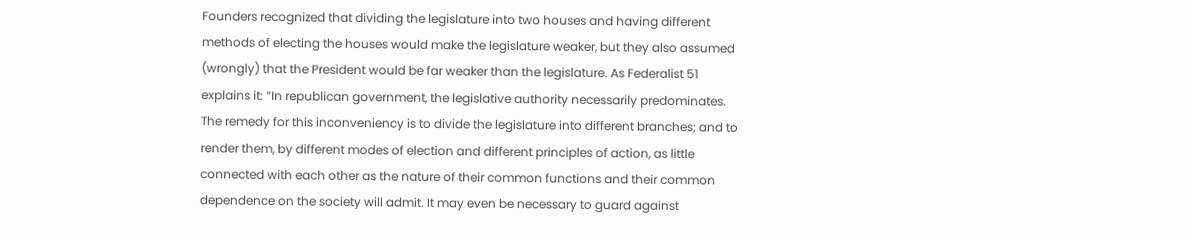Founders recognized that dividing the legislature into two houses and having different methods of electing the houses would make the legislature weaker, but they also assumed (wrongly) that the President would be far weaker than the legislature. As Federalist 51 explains it: “In republican government, the legislative authority necessarily predominates. The remedy for this inconveniency is to divide the legislature into different branches; and to render them, by different modes of election and different principles of action, as little connected with each other as the nature of their common functions and their common dependence on the society will admit. It may even be necessary to guard against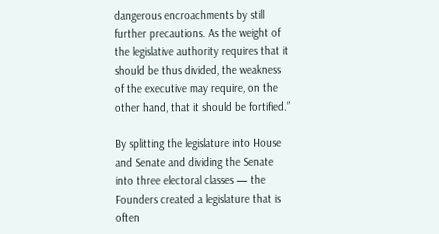dangerous encroachments by still further precautions. As the weight of the legislative authority requires that it should be thus divided, the weakness of the executive may require, on the other hand, that it should be fortified.”

By splitting the legislature into House and Senate and dividing the Senate into three electoral classes — the Founders created a legislature that is often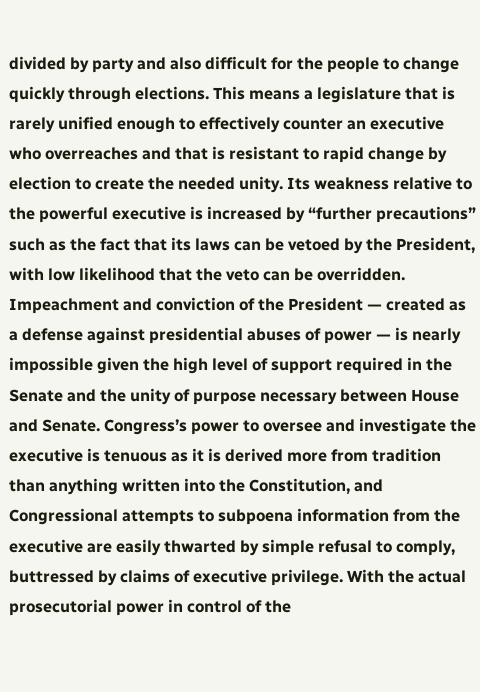divided by party and also difficult for the people to change quickly through elections. This means a legislature that is rarely unified enough to effectively counter an executive who overreaches and that is resistant to rapid change by election to create the needed unity. Its weakness relative to the powerful executive is increased by “further precautions” such as the fact that its laws can be vetoed by the President, with low likelihood that the veto can be overridden. Impeachment and conviction of the President — created as a defense against presidential abuses of power — is nearly impossible given the high level of support required in the Senate and the unity of purpose necessary between House and Senate. Congress’s power to oversee and investigate the executive is tenuous as it is derived more from tradition than anything written into the Constitution, and Congressional attempts to subpoena information from the executive are easily thwarted by simple refusal to comply, buttressed by claims of executive privilege. With the actual prosecutorial power in control of the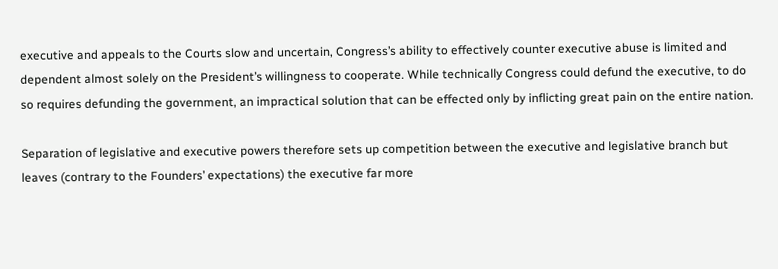executive and appeals to the Courts slow and uncertain, Congress’s ability to effectively counter executive abuse is limited and dependent almost solely on the President’s willingness to cooperate. While technically Congress could defund the executive, to do so requires defunding the government, an impractical solution that can be effected only by inflicting great pain on the entire nation.

Separation of legislative and executive powers therefore sets up competition between the executive and legislative branch but leaves (contrary to the Founders’ expectations) the executive far more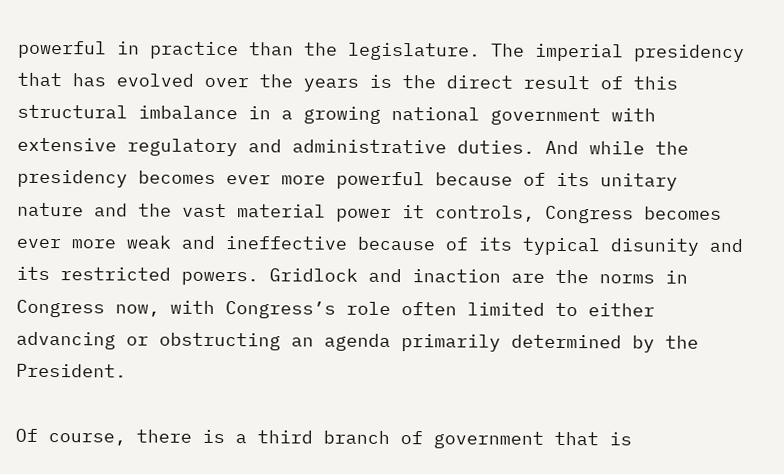powerful in practice than the legislature. The imperial presidency that has evolved over the years is the direct result of this structural imbalance in a growing national government with extensive regulatory and administrative duties. And while the presidency becomes ever more powerful because of its unitary nature and the vast material power it controls, Congress becomes ever more weak and ineffective because of its typical disunity and its restricted powers. Gridlock and inaction are the norms in Congress now, with Congress’s role often limited to either advancing or obstructing an agenda primarily determined by the President.

Of course, there is a third branch of government that is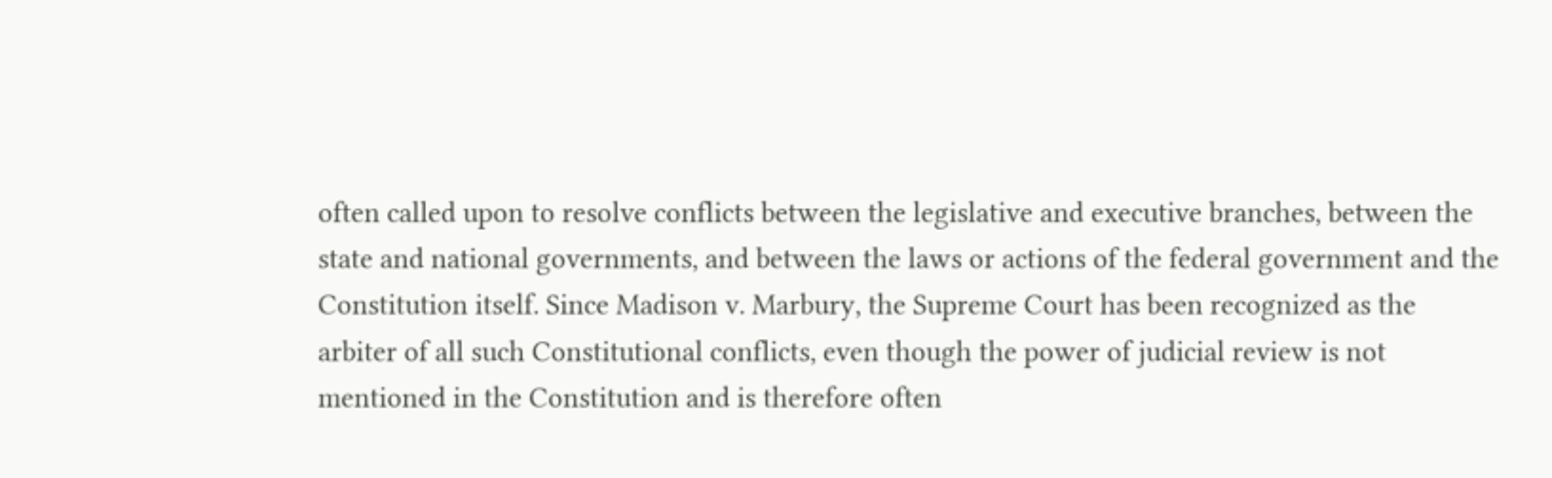often called upon to resolve conflicts between the legislative and executive branches, between the state and national governments, and between the laws or actions of the federal government and the Constitution itself. Since Madison v. Marbury, the Supreme Court has been recognized as the arbiter of all such Constitutional conflicts, even though the power of judicial review is not mentioned in the Constitution and is therefore often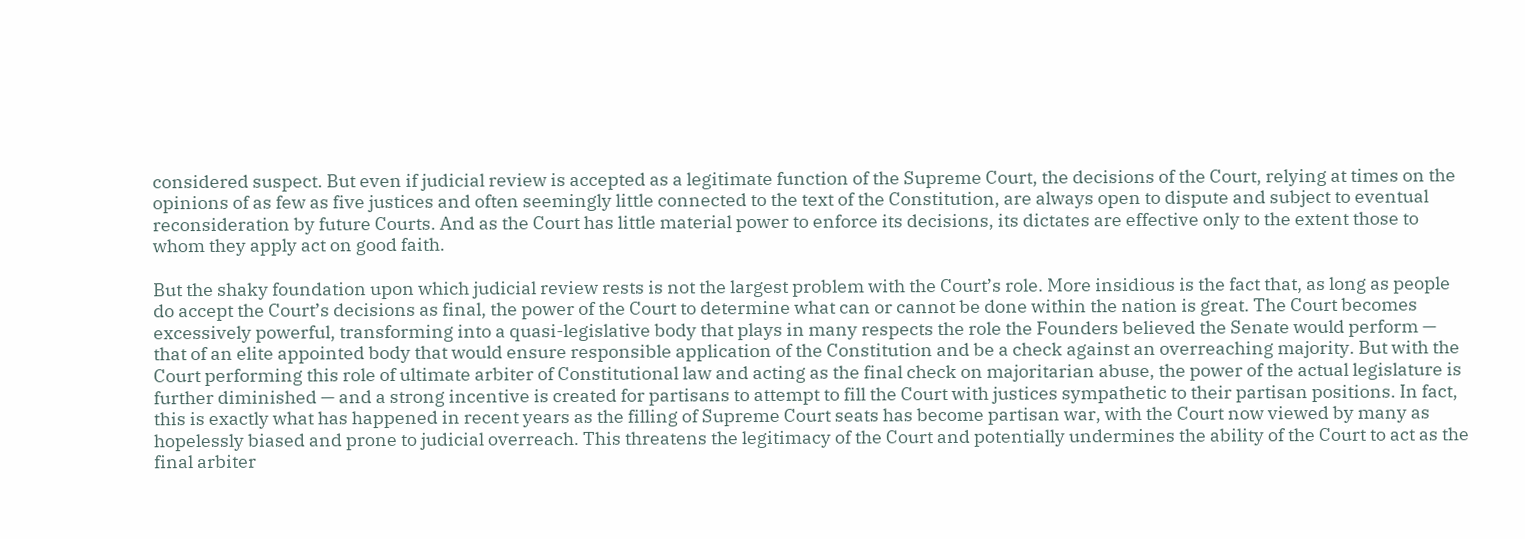considered suspect. But even if judicial review is accepted as a legitimate function of the Supreme Court, the decisions of the Court, relying at times on the opinions of as few as five justices and often seemingly little connected to the text of the Constitution, are always open to dispute and subject to eventual reconsideration by future Courts. And as the Court has little material power to enforce its decisions, its dictates are effective only to the extent those to whom they apply act on good faith.

But the shaky foundation upon which judicial review rests is not the largest problem with the Court’s role. More insidious is the fact that, as long as people do accept the Court’s decisions as final, the power of the Court to determine what can or cannot be done within the nation is great. The Court becomes excessively powerful, transforming into a quasi-legislative body that plays in many respects the role the Founders believed the Senate would perform — that of an elite appointed body that would ensure responsible application of the Constitution and be a check against an overreaching majority. But with the Court performing this role of ultimate arbiter of Constitutional law and acting as the final check on majoritarian abuse, the power of the actual legislature is further diminished — and a strong incentive is created for partisans to attempt to fill the Court with justices sympathetic to their partisan positions. In fact, this is exactly what has happened in recent years as the filling of Supreme Court seats has become partisan war, with the Court now viewed by many as hopelessly biased and prone to judicial overreach. This threatens the legitimacy of the Court and potentially undermines the ability of the Court to act as the final arbiter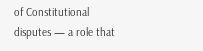of Constitutional disputes — a role that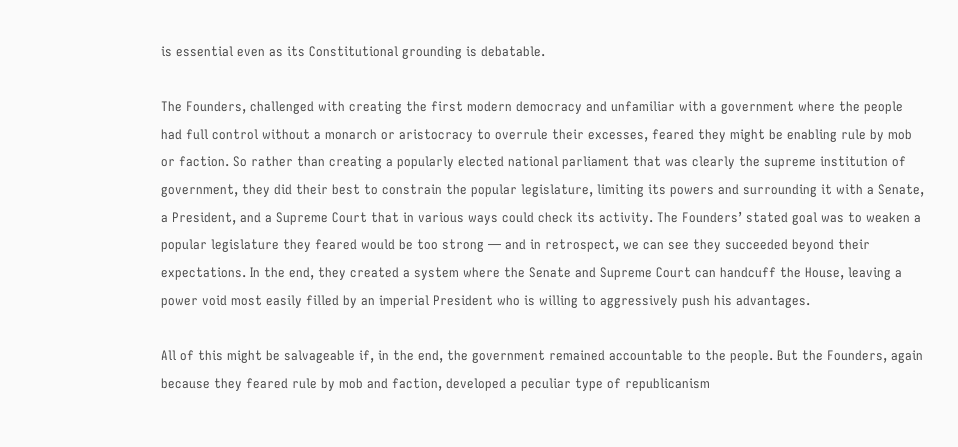is essential even as its Constitutional grounding is debatable.

The Founders, challenged with creating the first modern democracy and unfamiliar with a government where the people had full control without a monarch or aristocracy to overrule their excesses, feared they might be enabling rule by mob or faction. So rather than creating a popularly elected national parliament that was clearly the supreme institution of government, they did their best to constrain the popular legislature, limiting its powers and surrounding it with a Senate, a President, and a Supreme Court that in various ways could check its activity. The Founders’ stated goal was to weaken a popular legislature they feared would be too strong — and in retrospect, we can see they succeeded beyond their expectations. In the end, they created a system where the Senate and Supreme Court can handcuff the House, leaving a power void most easily filled by an imperial President who is willing to aggressively push his advantages.

All of this might be salvageable if, in the end, the government remained accountable to the people. But the Founders, again because they feared rule by mob and faction, developed a peculiar type of republicanism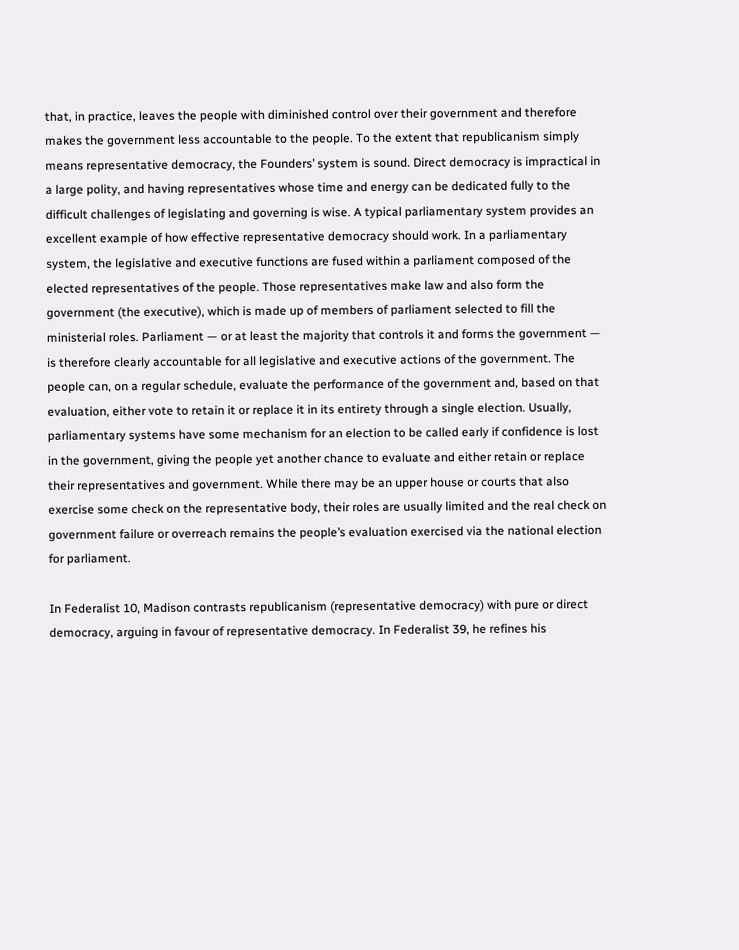that, in practice, leaves the people with diminished control over their government and therefore makes the government less accountable to the people. To the extent that republicanism simply means representative democracy, the Founders’ system is sound. Direct democracy is impractical in a large polity, and having representatives whose time and energy can be dedicated fully to the difficult challenges of legislating and governing is wise. A typical parliamentary system provides an excellent example of how effective representative democracy should work. In a parliamentary system, the legislative and executive functions are fused within a parliament composed of the elected representatives of the people. Those representatives make law and also form the government (the executive), which is made up of members of parliament selected to fill the ministerial roles. Parliament — or at least the majority that controls it and forms the government — is therefore clearly accountable for all legislative and executive actions of the government. The people can, on a regular schedule, evaluate the performance of the government and, based on that evaluation, either vote to retain it or replace it in its entirety through a single election. Usually, parliamentary systems have some mechanism for an election to be called early if confidence is lost in the government, giving the people yet another chance to evaluate and either retain or replace their representatives and government. While there may be an upper house or courts that also exercise some check on the representative body, their roles are usually limited and the real check on government failure or overreach remains the people’s evaluation exercised via the national election for parliament.

In Federalist 10, Madison contrasts republicanism (representative democracy) with pure or direct democracy, arguing in favour of representative democracy. In Federalist 39, he refines his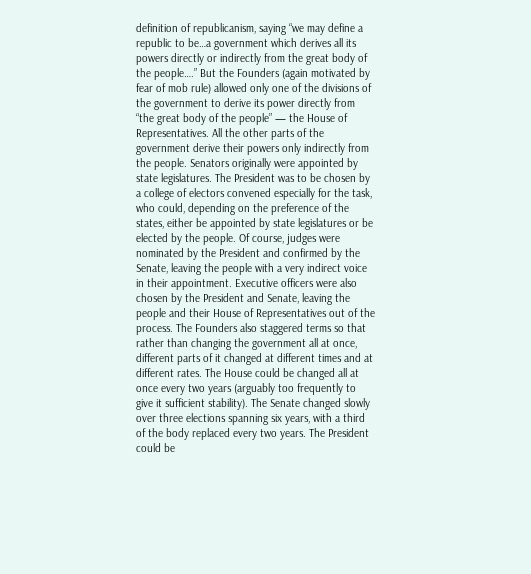definition of republicanism, saying “we may define a republic to be…a government which derives all its powers directly or indirectly from the great body of the people….” But the Founders (again motivated by fear of mob rule) allowed only one of the divisions of the government to derive its power directly from “the great body of the people” — the House of Representatives. All the other parts of the government derive their powers only indirectly from the people. Senators originally were appointed by state legislatures. The President was to be chosen by a college of electors convened especially for the task, who could, depending on the preference of the states, either be appointed by state legislatures or be elected by the people. Of course, judges were nominated by the President and confirmed by the Senate, leaving the people with a very indirect voice in their appointment. Executive officers were also chosen by the President and Senate, leaving the people and their House of Representatives out of the process. The Founders also staggered terms so that rather than changing the government all at once, different parts of it changed at different times and at different rates. The House could be changed all at once every two years (arguably too frequently to give it sufficient stability). The Senate changed slowly over three elections spanning six years, with a third of the body replaced every two years. The President could be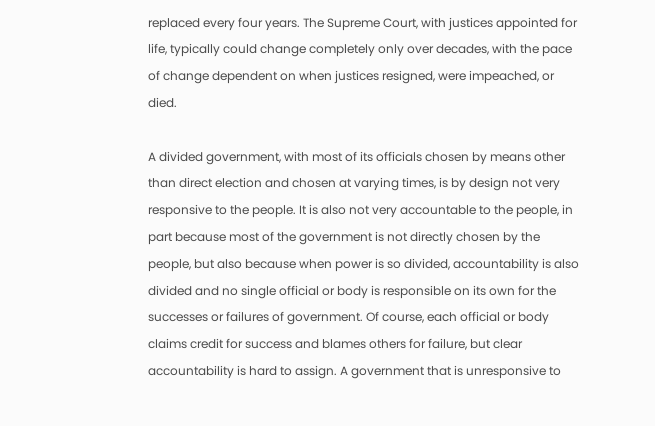replaced every four years. The Supreme Court, with justices appointed for life, typically could change completely only over decades, with the pace of change dependent on when justices resigned, were impeached, or died.

A divided government, with most of its officials chosen by means other than direct election and chosen at varying times, is by design not very responsive to the people. It is also not very accountable to the people, in part because most of the government is not directly chosen by the people, but also because when power is so divided, accountability is also divided and no single official or body is responsible on its own for the successes or failures of government. Of course, each official or body claims credit for success and blames others for failure, but clear accountability is hard to assign. A government that is unresponsive to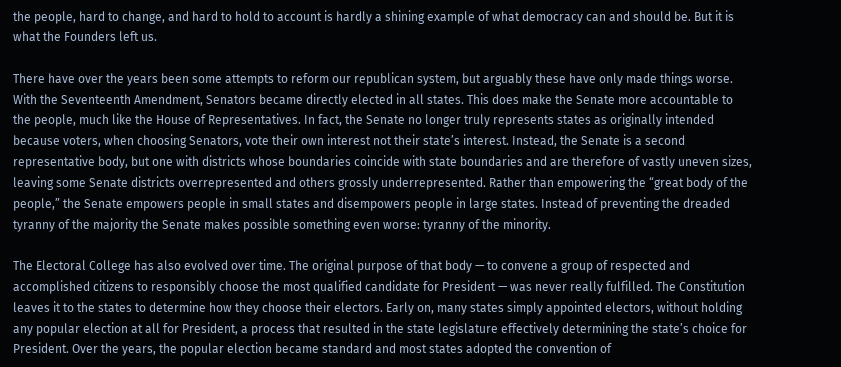the people, hard to change, and hard to hold to account is hardly a shining example of what democracy can and should be. But it is what the Founders left us.

There have over the years been some attempts to reform our republican system, but arguably these have only made things worse. With the Seventeenth Amendment, Senators became directly elected in all states. This does make the Senate more accountable to the people, much like the House of Representatives. In fact, the Senate no longer truly represents states as originally intended because voters, when choosing Senators, vote their own interest not their state’s interest. Instead, the Senate is a second representative body, but one with districts whose boundaries coincide with state boundaries and are therefore of vastly uneven sizes, leaving some Senate districts overrepresented and others grossly underrepresented. Rather than empowering the “great body of the people,” the Senate empowers people in small states and disempowers people in large states. Instead of preventing the dreaded tyranny of the majority the Senate makes possible something even worse: tyranny of the minority.

The Electoral College has also evolved over time. The original purpose of that body — to convene a group of respected and accomplished citizens to responsibly choose the most qualified candidate for President — was never really fulfilled. The Constitution leaves it to the states to determine how they choose their electors. Early on, many states simply appointed electors, without holding any popular election at all for President, a process that resulted in the state legislature effectively determining the state’s choice for President. Over the years, the popular election became standard and most states adopted the convention of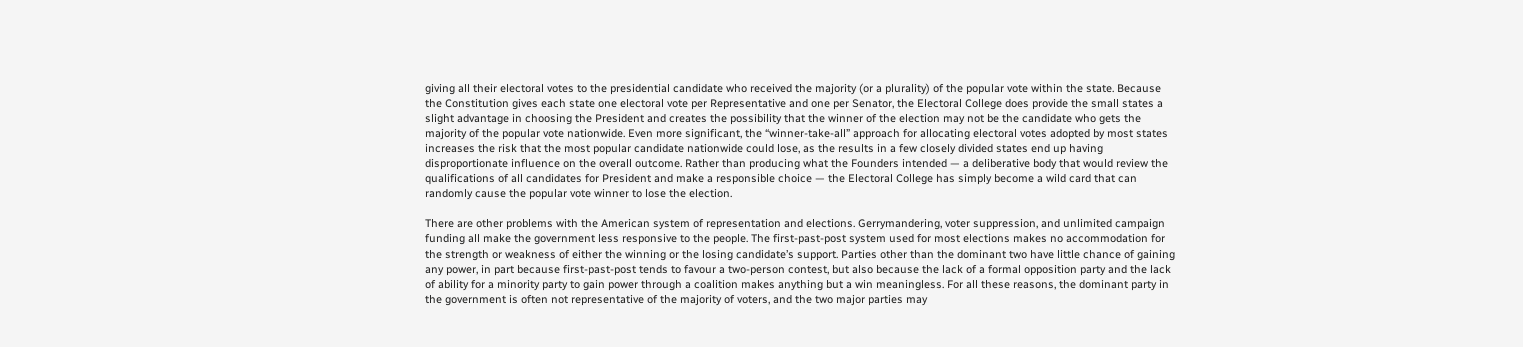giving all their electoral votes to the presidential candidate who received the majority (or a plurality) of the popular vote within the state. Because the Constitution gives each state one electoral vote per Representative and one per Senator, the Electoral College does provide the small states a slight advantage in choosing the President and creates the possibility that the winner of the election may not be the candidate who gets the majority of the popular vote nationwide. Even more significant, the “winner-take-all” approach for allocating electoral votes adopted by most states increases the risk that the most popular candidate nationwide could lose, as the results in a few closely divided states end up having disproportionate influence on the overall outcome. Rather than producing what the Founders intended — a deliberative body that would review the qualifications of all candidates for President and make a responsible choice — the Electoral College has simply become a wild card that can randomly cause the popular vote winner to lose the election.

There are other problems with the American system of representation and elections. Gerrymandering, voter suppression, and unlimited campaign funding all make the government less responsive to the people. The first-past-post system used for most elections makes no accommodation for the strength or weakness of either the winning or the losing candidate’s support. Parties other than the dominant two have little chance of gaining any power, in part because first-past-post tends to favour a two-person contest, but also because the lack of a formal opposition party and the lack of ability for a minority party to gain power through a coalition makes anything but a win meaningless. For all these reasons, the dominant party in the government is often not representative of the majority of voters, and the two major parties may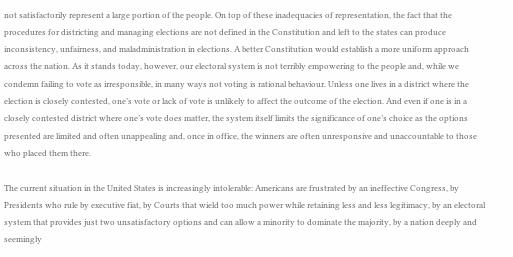not satisfactorily represent a large portion of the people. On top of these inadequacies of representation, the fact that the procedures for districting and managing elections are not defined in the Constitution and left to the states can produce inconsistency, unfairness, and maladministration in elections. A better Constitution would establish a more uniform approach across the nation. As it stands today, however, our electoral system is not terribly empowering to the people and, while we condemn failing to vote as irresponsible, in many ways not voting is rational behaviour. Unless one lives in a district where the election is closely contested, one’s vote or lack of vote is unlikely to affect the outcome of the election. And even if one is in a closely contested district where one’s vote does matter, the system itself limits the significance of one’s choice as the options presented are limited and often unappealing and, once in office, the winners are often unresponsive and unaccountable to those who placed them there.

The current situation in the United States is increasingly intolerable: Americans are frustrated by an ineffective Congress, by Presidents who rule by executive fiat, by Courts that wield too much power while retaining less and less legitimacy, by an electoral system that provides just two unsatisfactory options and can allow a minority to dominate the majority, by a nation deeply and seemingly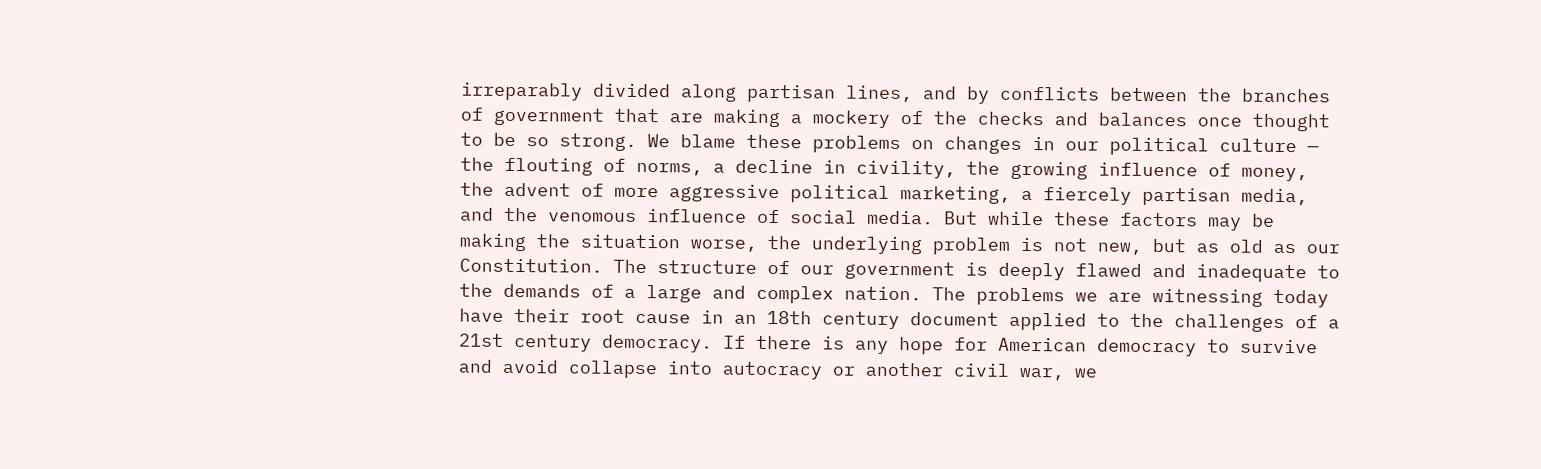irreparably divided along partisan lines, and by conflicts between the branches of government that are making a mockery of the checks and balances once thought to be so strong. We blame these problems on changes in our political culture — the flouting of norms, a decline in civility, the growing influence of money, the advent of more aggressive political marketing, a fiercely partisan media, and the venomous influence of social media. But while these factors may be making the situation worse, the underlying problem is not new, but as old as our Constitution. The structure of our government is deeply flawed and inadequate to the demands of a large and complex nation. The problems we are witnessing today have their root cause in an 18th century document applied to the challenges of a 21st century democracy. If there is any hope for American democracy to survive and avoid collapse into autocracy or another civil war, we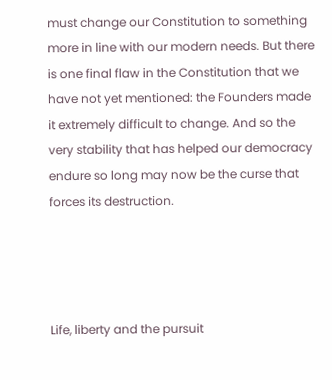must change our Constitution to something more in line with our modern needs. But there is one final flaw in the Constitution that we have not yet mentioned: the Founders made it extremely difficult to change. And so the very stability that has helped our democracy endure so long may now be the curse that forces its destruction.




Life, liberty and the pursuit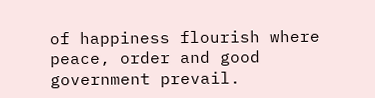of happiness flourish where peace, order and good government prevail.